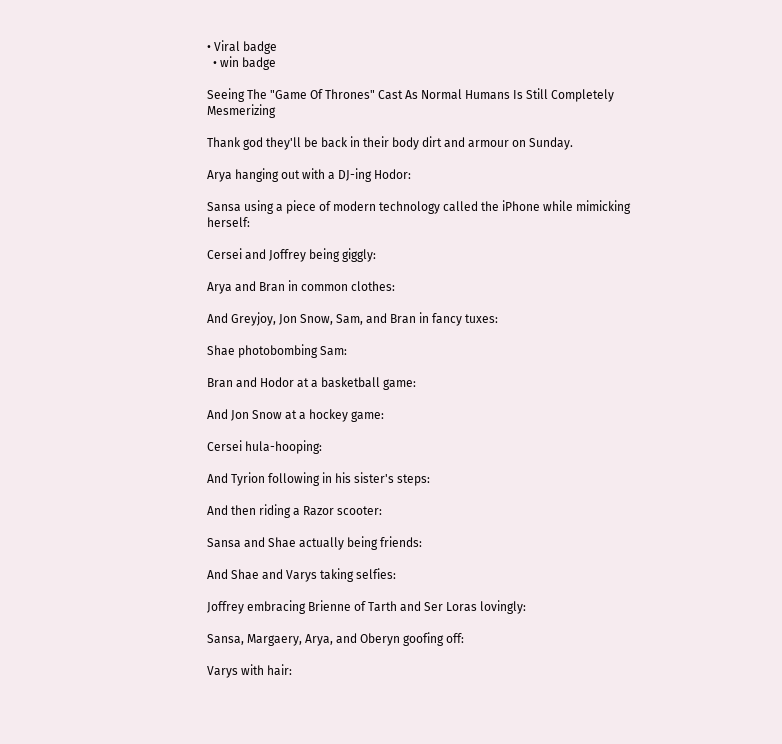• Viral badge
  • win badge

Seeing The "Game Of Thrones" Cast As Normal Humans Is Still Completely Mesmerizing

Thank god they'll be back in their body dirt and armour on Sunday.

Arya hanging out with a DJ-ing Hodor:

Sansa using a piece of modern technology called the iPhone while mimicking herself:

Cersei and Joffrey being giggly:

Arya and Bran in common clothes:

And Greyjoy, Jon Snow, Sam, and Bran in fancy tuxes:

Shae photobombing Sam:

Bran and Hodor at a basketball game:

And Jon Snow at a hockey game:

Cersei hula-hooping:

And Tyrion following in his sister's steps:

And then riding a Razor scooter:

Sansa and Shae actually being friends:

And Shae and Varys taking selfies:

Joffrey embracing Brienne of Tarth and Ser Loras lovingly:

Sansa, Margaery, Arya, and Oberyn goofing off:

Varys with hair: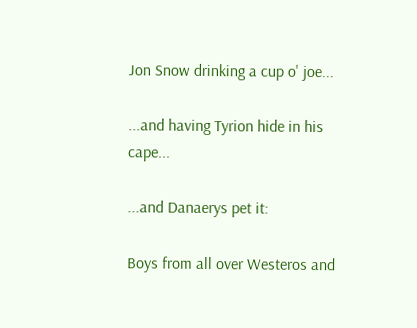Jon Snow drinking a cup o' joe...

...and having Tyrion hide in his cape...

...and Danaerys pet it:

Boys from all over Westeros and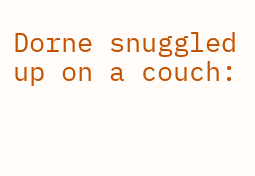Dorne snuggled up on a couch: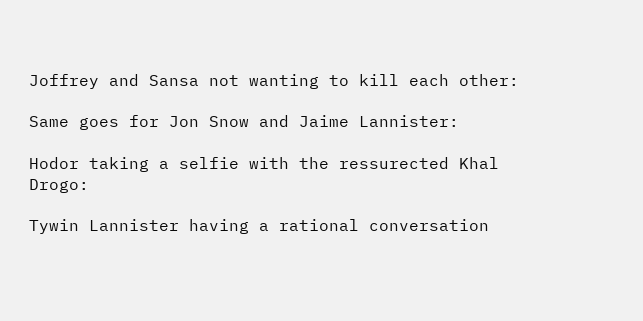Joffrey and Sansa not wanting to kill each other:

Same goes for Jon Snow and Jaime Lannister:

Hodor taking a selfie with the ressurected Khal Drogo:

Tywin Lannister having a rational conversation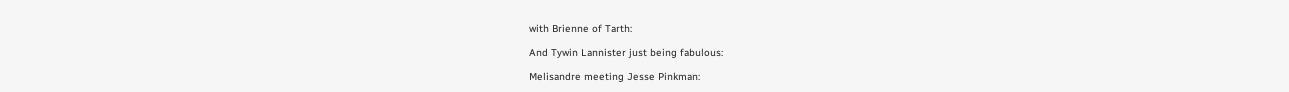with Brienne of Tarth:

And Tywin Lannister just being fabulous:

Melisandre meeting Jesse Pinkman: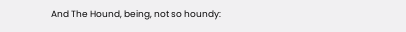And The Hound, being, not so houndy: